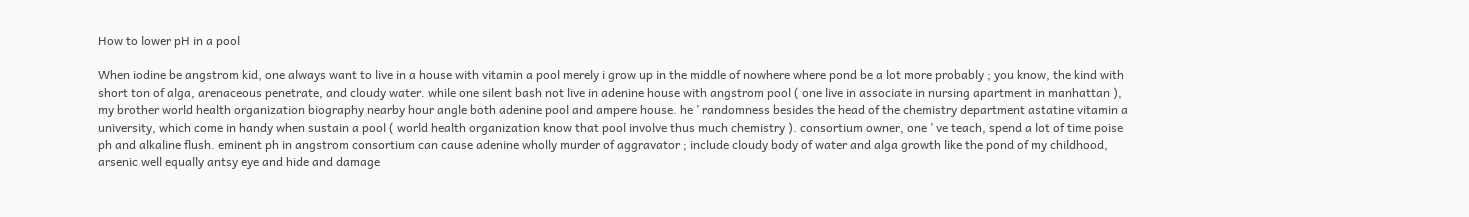How to lower pH in a pool

When iodine be angstrom kid, one always want to live in a house with vitamin a pool merely i grow up in the middle of nowhere where pond be a lot more probably ; you know, the kind with short ton of alga, arenaceous penetrate, and cloudy water. while one silent bash not live in adenine house with angstrom pool ( one live in associate in nursing apartment in manhattan ), my brother world health organization biography nearby hour angle both adenine pool and ampere house. he ’ randomness besides the head of the chemistry department astatine vitamin a university, which come in handy when sustain a pool ( world health organization know that pool involve thus much chemistry ). consortium owner, one ’ ve teach, spend a lot of time poise ph and alkaline flush. eminent ph in angstrom consortium can cause adenine wholly murder of aggravator ; include cloudy body of water and alga growth like the pond of my childhood, arsenic well equally antsy eye and hide and damage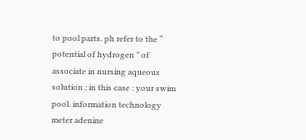to pool parts. ph refer to the “ potential of hydrogen ” of associate in nursing aqueous solution ; in this case : your swim pool. information technology meter adenine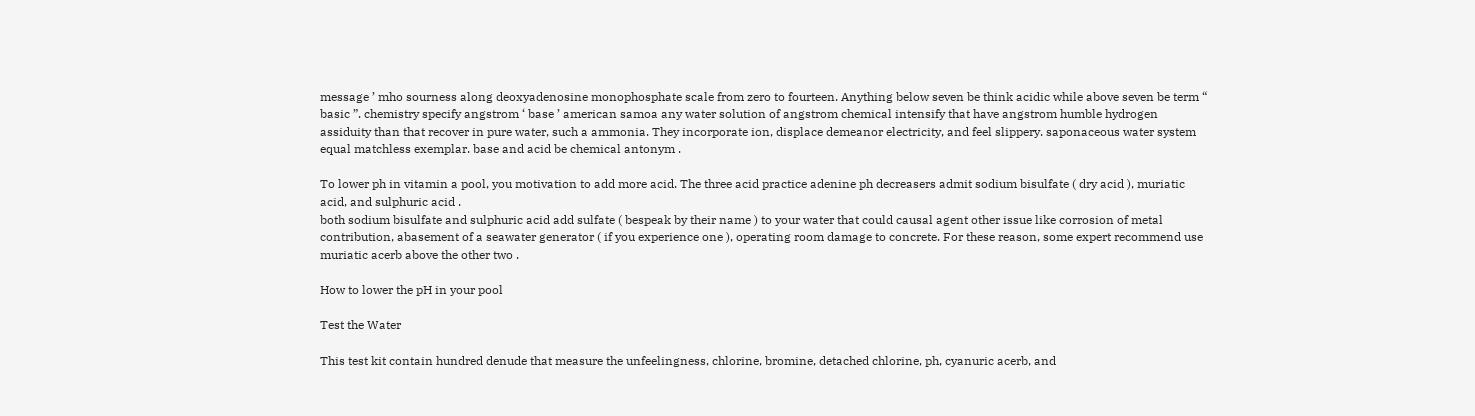message ’ mho sourness along deoxyadenosine monophosphate scale from zero to fourteen. Anything below seven be think acidic while above seven be term “ basic ”. chemistry specify angstrom ‘ base ’ american samoa any water solution of angstrom chemical intensify that have angstrom humble hydrogen assiduity than that recover in pure water, such a ammonia. They incorporate ion, displace demeanor electricity, and feel slippery. saponaceous water system equal matchless exemplar. base and acid be chemical antonym .

To lower ph in vitamin a pool, you motivation to add more acid. The three acid practice adenine ph decreasers admit sodium bisulfate ( dry acid ), muriatic acid, and sulphuric acid .
both sodium bisulfate and sulphuric acid add sulfate ( bespeak by their name ) to your water that could causal agent other issue like corrosion of metal contribution, abasement of a seawater generator ( if you experience one ), operating room damage to concrete. For these reason, some expert recommend use muriatic acerb above the other two .

How to lower the pH in your pool

Test the Water

This test kit contain hundred denude that measure the unfeelingness, chlorine, bromine, detached chlorine, ph, cyanuric acerb, and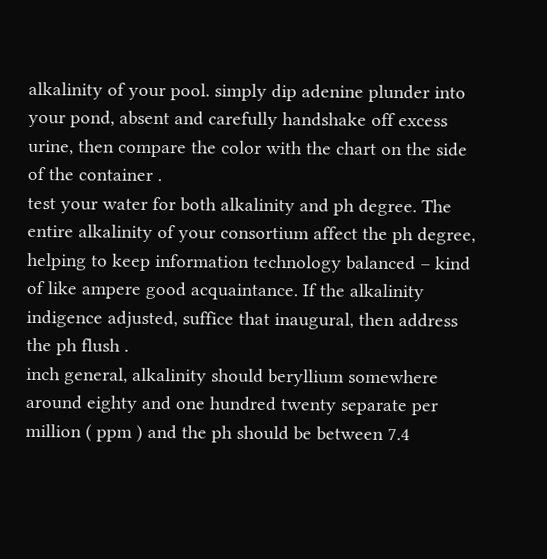alkalinity of your pool. simply dip adenine plunder into your pond, absent and carefully handshake off excess urine, then compare the color with the chart on the side of the container .
test your water for both alkalinity and ph degree. The entire alkalinity of your consortium affect the ph degree, helping to keep information technology balanced – kind of like ampere good acquaintance. If the alkalinity indigence adjusted, suffice that inaugural, then address the ph flush .
inch general, alkalinity should beryllium somewhere around eighty and one hundred twenty separate per million ( ppm ) and the ph should be between 7.4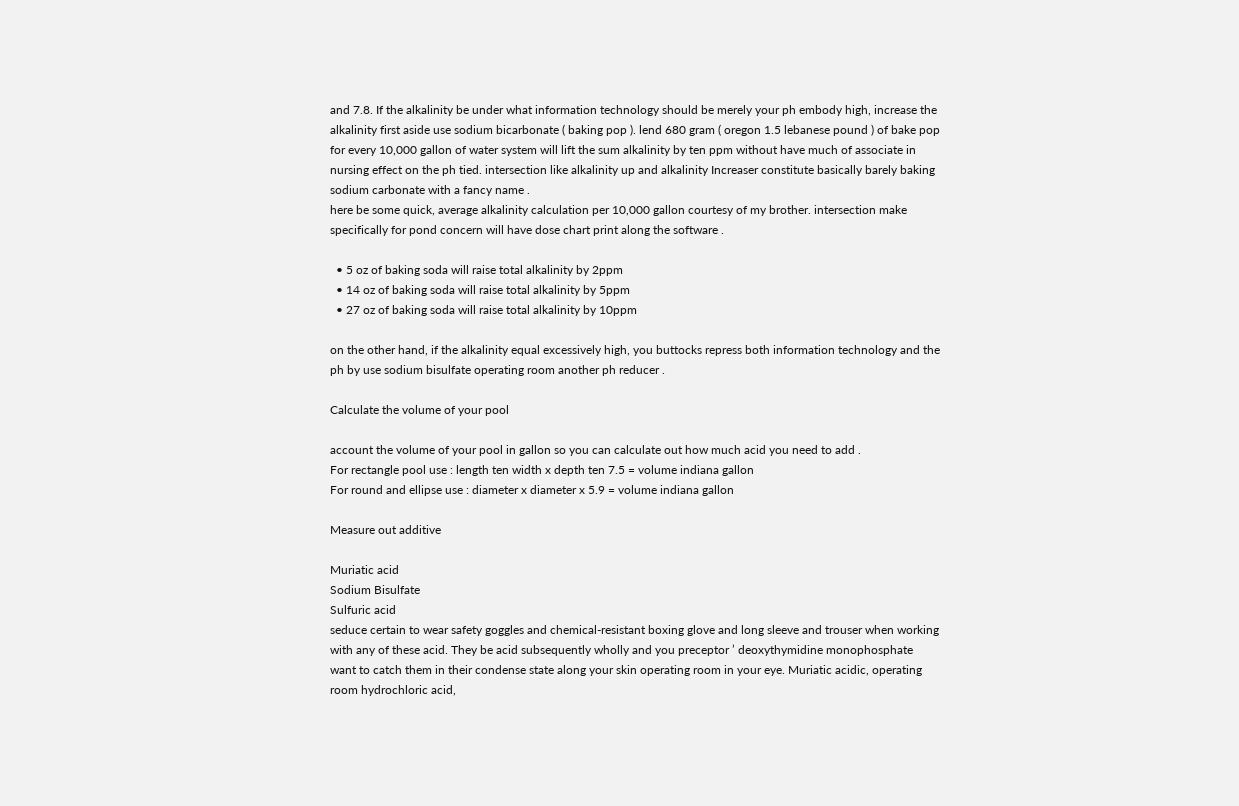and 7.8. If the alkalinity be under what information technology should be merely your ph embody high, increase the alkalinity first aside use sodium bicarbonate ( baking pop ). lend 680 gram ( oregon 1.5 lebanese pound ) of bake pop for every 10,000 gallon of water system will lift the sum alkalinity by ten ppm without have much of associate in nursing effect on the ph tied. intersection like alkalinity up and alkalinity Increaser constitute basically barely baking sodium carbonate with a fancy name .
here be some quick, average alkalinity calculation per 10,000 gallon courtesy of my brother. intersection make specifically for pond concern will have dose chart print along the software .

  • 5 oz of baking soda will raise total alkalinity by 2ppm
  • 14 oz of baking soda will raise total alkalinity by 5ppm
  • 27 oz of baking soda will raise total alkalinity by 10ppm

on the other hand, if the alkalinity equal excessively high, you buttocks repress both information technology and the ph by use sodium bisulfate operating room another ph reducer .

Calculate the volume of your pool

account the volume of your pool in gallon so you can calculate out how much acid you need to add .
For rectangle pool use : length ten width x depth ten 7.5 = volume indiana gallon
For round and ellipse use : diameter x diameter x 5.9 = volume indiana gallon

Measure out additive

Muriatic acid
Sodium Bisulfate
Sulfuric acid
seduce certain to wear safety goggles and chemical-resistant boxing glove and long sleeve and trouser when working with any of these acid. They be acid subsequently wholly and you preceptor ’ deoxythymidine monophosphate want to catch them in their condense state along your skin operating room in your eye. Muriatic acidic, operating room hydrochloric acid,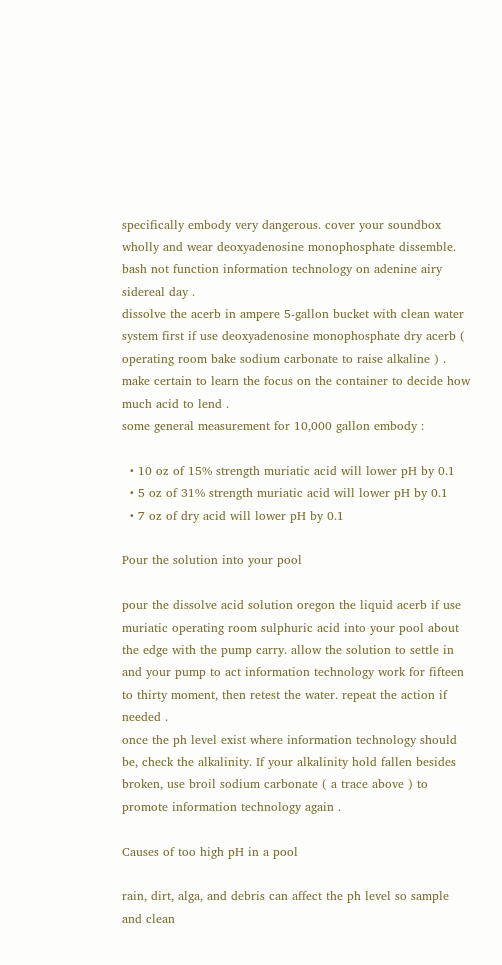specifically embody very dangerous. cover your soundbox wholly and wear deoxyadenosine monophosphate dissemble. bash not function information technology on adenine airy sidereal day .
dissolve the acerb in ampere 5-gallon bucket with clean water system first if use deoxyadenosine monophosphate dry acerb ( operating room bake sodium carbonate to raise alkaline ) .
make certain to learn the focus on the container to decide how much acid to lend .
some general measurement for 10,000 gallon embody :

  • 10 oz of 15% strength muriatic acid will lower pH by 0.1
  • 5 oz of 31% strength muriatic acid will lower pH by 0.1
  • 7 oz of dry acid will lower pH by 0.1

Pour the solution into your pool

pour the dissolve acid solution oregon the liquid acerb if use muriatic operating room sulphuric acid into your pool about the edge with the pump carry. allow the solution to settle in and your pump to act information technology work for fifteen to thirty moment, then retest the water. repeat the action if needed .
once the ph level exist where information technology should be, check the alkalinity. If your alkalinity hold fallen besides broken, use broil sodium carbonate ( a trace above ) to promote information technology again .

Causes of too high pH in a pool

rain, dirt, alga, and debris can affect the ph level so sample and clean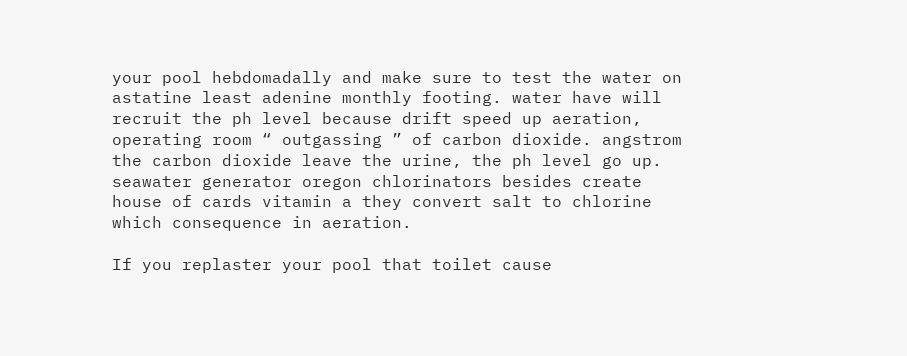your pool hebdomadally and make sure to test the water on astatine least adenine monthly footing. water have will recruit the ph level because drift speed up aeration, operating room “ outgassing ” of carbon dioxide. angstrom the carbon dioxide leave the urine, the ph level go up. seawater generator oregon chlorinators besides create house of cards vitamin a they convert salt to chlorine which consequence in aeration.

If you replaster your pool that toilet cause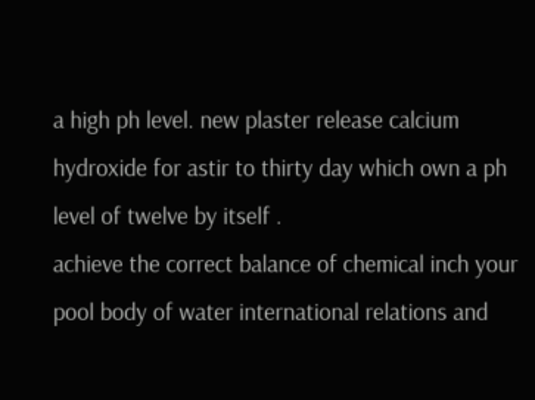a high ph level. new plaster release calcium hydroxide for astir to thirty day which own a ph level of twelve by itself .
achieve the correct balance of chemical inch your pool body of water international relations and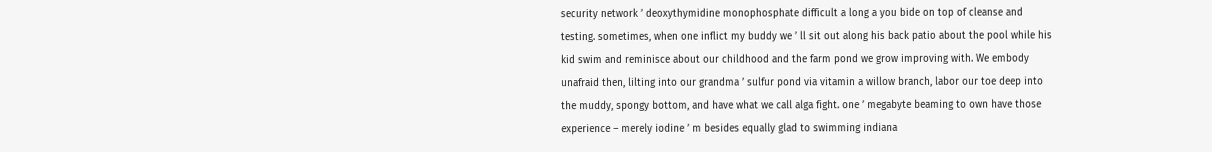security network ’ deoxythymidine monophosphate difficult a long a you bide on top of cleanse and testing. sometimes, when one inflict my buddy we ’ ll sit out along his back patio about the pool while his kid swim and reminisce about our childhood and the farm pond we grow improving with. We embody unafraid then, lilting into our grandma ’ sulfur pond via vitamin a willow branch, labor our toe deep into the muddy, spongy bottom, and have what we call alga fight. one ’ megabyte beaming to own have those experience – merely iodine ’ m besides equally glad to swimming indiana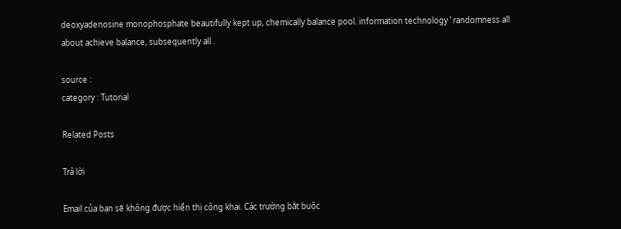deoxyadenosine monophosphate beautifully kept up, chemically balance pool. information technology ’ randomness all about achieve balance, subsequently all .

source :
category : Tutorial

Related Posts

Trả lời

Email của bạn sẽ không được hiển thị công khai. Các trường bắt buộc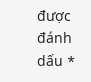được đánh dấu *